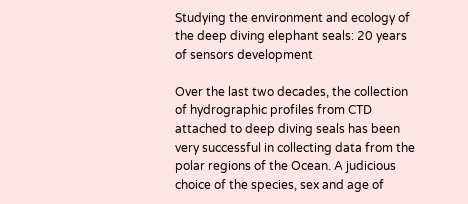Studying the environment and ecology of the deep diving elephant seals: 20 years of sensors development

Over the last two decades, the collection of hydrographic profiles from CTD attached to deep diving seals has been very successful in collecting data from the polar regions of the Ocean. A judicious choice of the species, sex and age of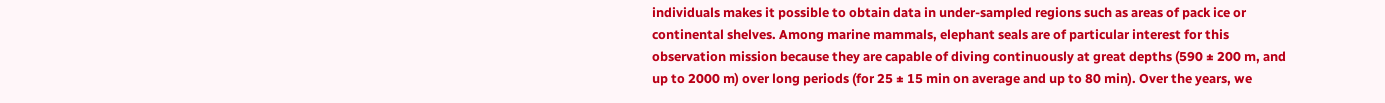individuals makes it possible to obtain data in under-sampled regions such as areas of pack ice or continental shelves. Among marine mammals, elephant seals are of particular interest for this observation mission because they are capable of diving continuously at great depths (590 ± 200 m, and up to 2000 m) over long periods (for 25 ± 15 min on average and up to 80 min). Over the years, we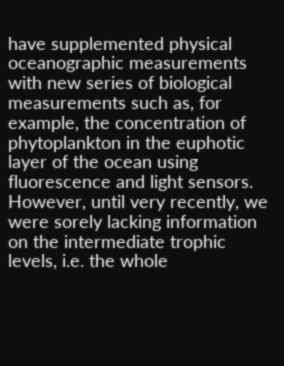have supplemented physical oceanographic measurements with new series of biological measurements such as, for example, the concentration of phytoplankton in the euphotic layer of the ocean using fluorescence and light sensors. However, until very recently, we were sorely lacking information on the intermediate trophic levels, i.e. the whole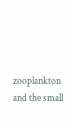zooplankton and the small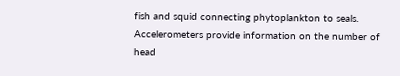fish and squid connecting phytoplankton to seals. Accelerometers provide information on the number of head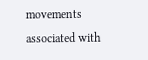movements associated with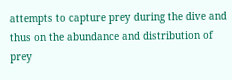attempts to capture prey during the dive and thus on the abundance and distribution of prey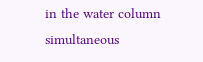in the water column simultaneous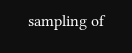sampling of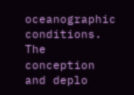oceanographic conditions. The conception and deplo